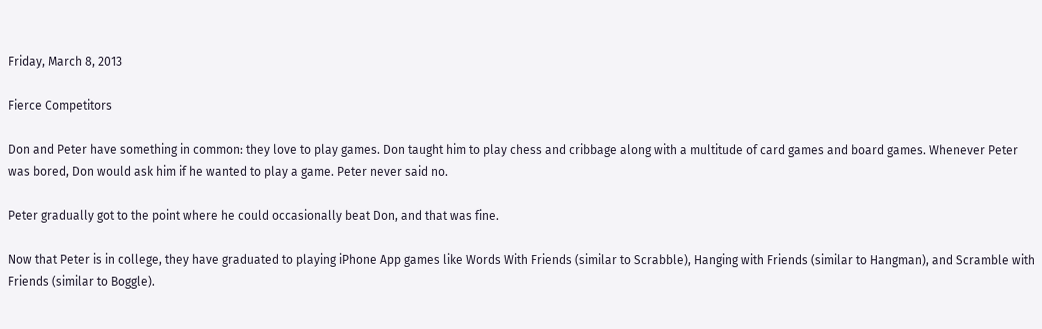Friday, March 8, 2013

Fierce Competitors

Don and Peter have something in common: they love to play games. Don taught him to play chess and cribbage along with a multitude of card games and board games. Whenever Peter was bored, Don would ask him if he wanted to play a game. Peter never said no.

Peter gradually got to the point where he could occasionally beat Don, and that was fine.

Now that Peter is in college, they have graduated to playing iPhone App games like Words With Friends (similar to Scrabble), Hanging with Friends (similar to Hangman), and Scramble with Friends (similar to Boggle).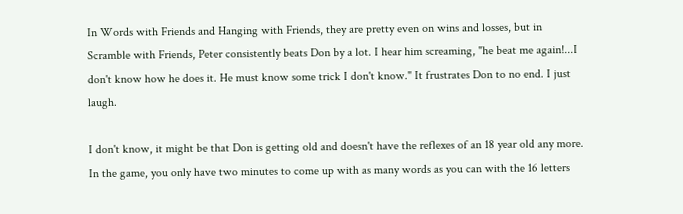In Words with Friends and Hanging with Friends, they are pretty even on wins and losses, but in Scramble with Friends, Peter consistently beats Don by a lot. I hear him screaming, "he beat me again!...I don't know how he does it. He must know some trick I don't know." It frustrates Don to no end. I just laugh.

I don't know, it might be that Don is getting old and doesn't have the reflexes of an 18 year old any more. In the game, you only have two minutes to come up with as many words as you can with the 16 letters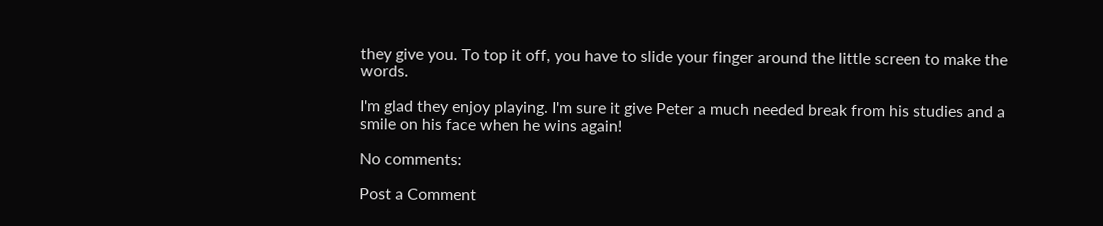they give you. To top it off, you have to slide your finger around the little screen to make the words.

I'm glad they enjoy playing. I'm sure it give Peter a much needed break from his studies and a smile on his face when he wins again!

No comments:

Post a Comment